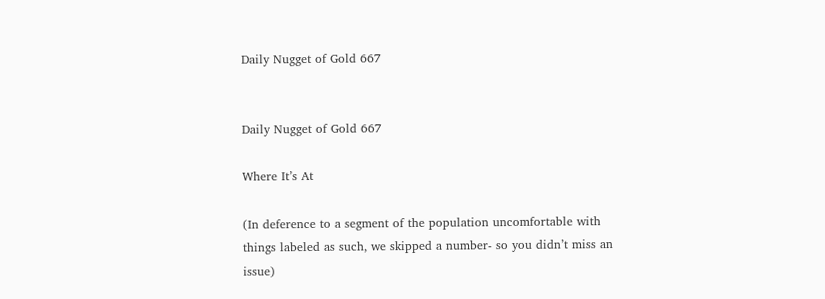Daily Nugget of Gold 667


Daily Nugget of Gold 667

Where It’s At

(In deference to a segment of the population uncomfortable with things labeled as such, we skipped a number- so you didn’t miss an issue)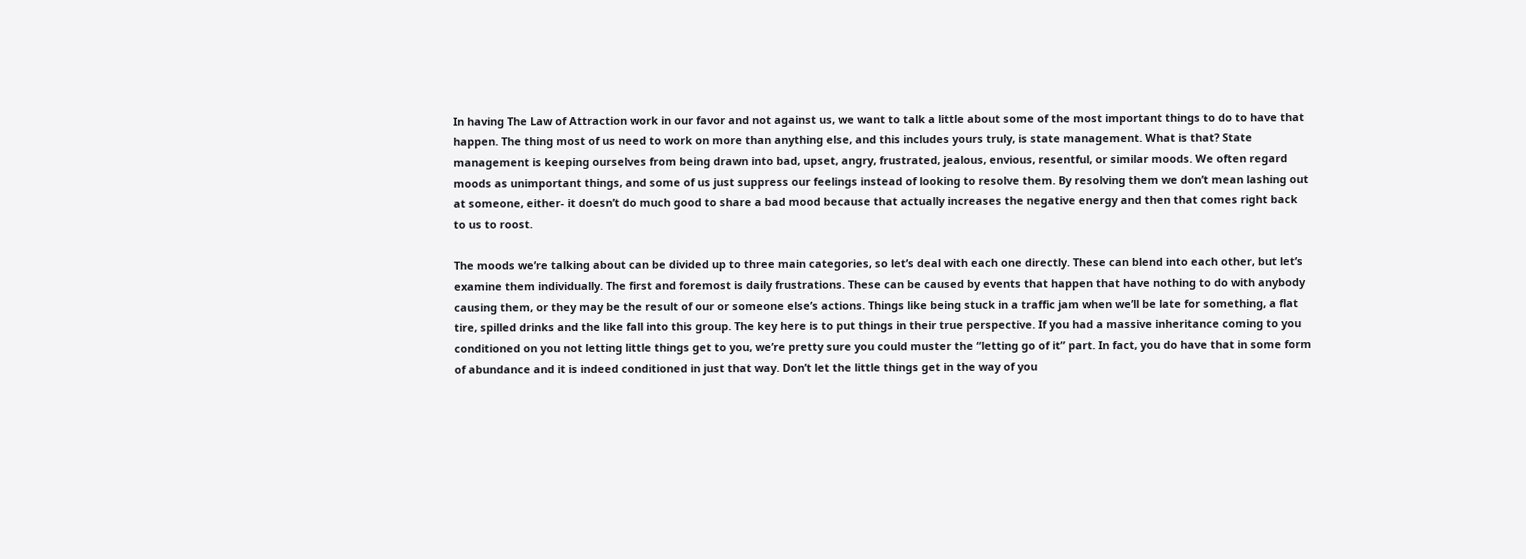In having The Law of Attraction work in our favor and not against us, we want to talk a little about some of the most important things to do to have that happen. The thing most of us need to work on more than anything else, and this includes yours truly, is state management. What is that? State management is keeping ourselves from being drawn into bad, upset, angry, frustrated, jealous, envious, resentful, or similar moods. We often regard moods as unimportant things, and some of us just suppress our feelings instead of looking to resolve them. By resolving them we don’t mean lashing out at someone, either- it doesn’t do much good to share a bad mood because that actually increases the negative energy and then that comes right back to us to roost.

The moods we’re talking about can be divided up to three main categories, so let’s deal with each one directly. These can blend into each other, but let’s examine them individually. The first and foremost is daily frustrations. These can be caused by events that happen that have nothing to do with anybody causing them, or they may be the result of our or someone else’s actions. Things like being stuck in a traffic jam when we’ll be late for something, a flat tire, spilled drinks and the like fall into this group. The key here is to put things in their true perspective. If you had a massive inheritance coming to you conditioned on you not letting little things get to you, we’re pretty sure you could muster the “letting go of it” part. In fact, you do have that in some form of abundance and it is indeed conditioned in just that way. Don’t let the little things get in the way of you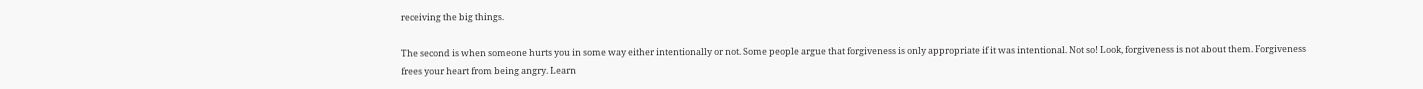receiving the big things.

The second is when someone hurts you in some way either intentionally or not. Some people argue that forgiveness is only appropriate if it was intentional. Not so! Look, forgiveness is not about them. Forgiveness frees your heart from being angry. Learn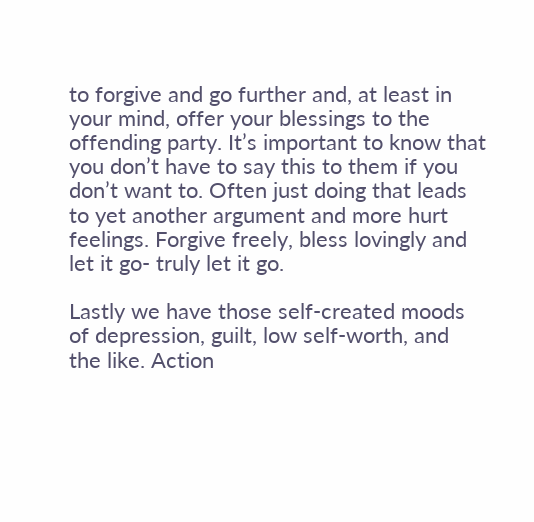to forgive and go further and, at least in your mind, offer your blessings to the offending party. It’s important to know that you don’t have to say this to them if you don’t want to. Often just doing that leads to yet another argument and more hurt feelings. Forgive freely, bless lovingly and let it go- truly let it go.

Lastly we have those self-created moods of depression, guilt, low self-worth, and the like. Action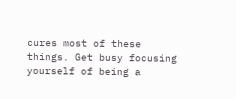cures most of these things. Get busy focusing yourself of being a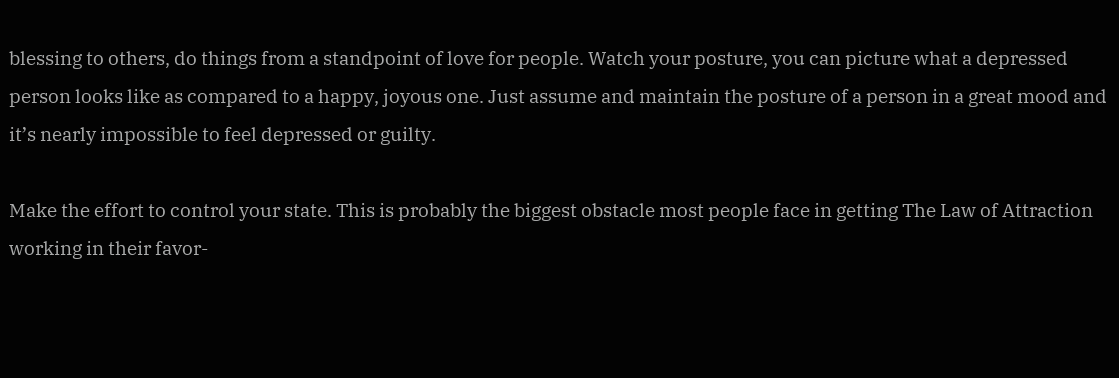blessing to others, do things from a standpoint of love for people. Watch your posture, you can picture what a depressed person looks like as compared to a happy, joyous one. Just assume and maintain the posture of a person in a great mood and it’s nearly impossible to feel depressed or guilty.

Make the effort to control your state. This is probably the biggest obstacle most people face in getting The Law of Attraction working in their favor-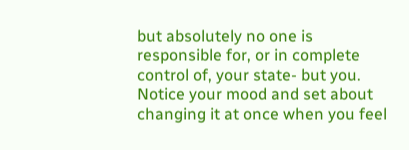but absolutely no one is responsible for, or in complete control of, your state- but you. Notice your mood and set about changing it at once when you feel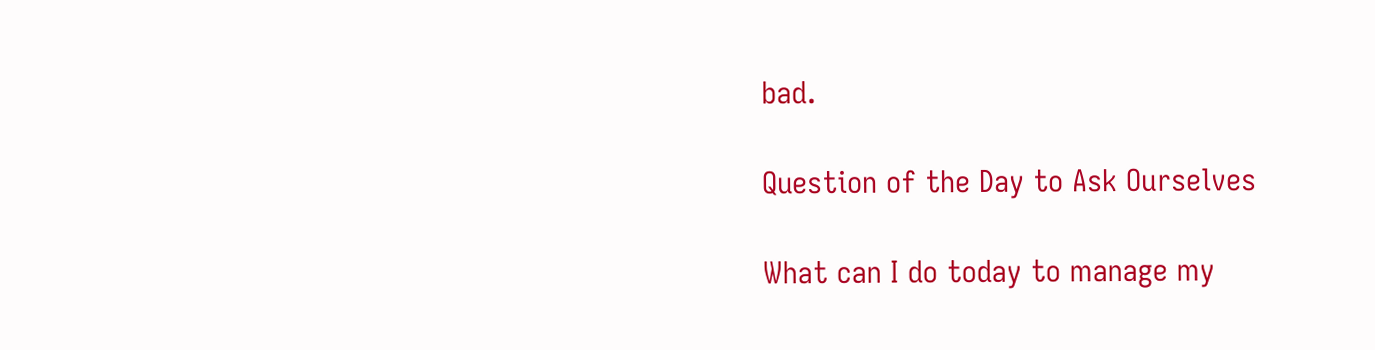bad.

Question of the Day to Ask Ourselves

What can I do today to manage my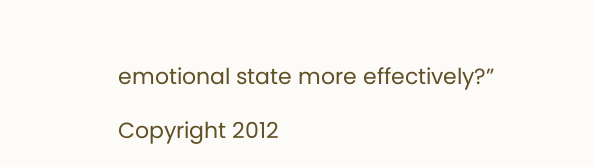emotional state more effectively?”

Copyright 2012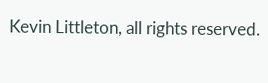Kevin Littleton, all rights reserved.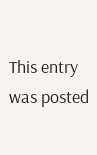This entry was posted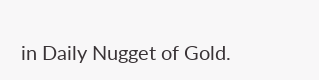in Daily Nugget of Gold.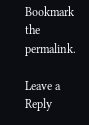Bookmark the permalink.

Leave a Reply